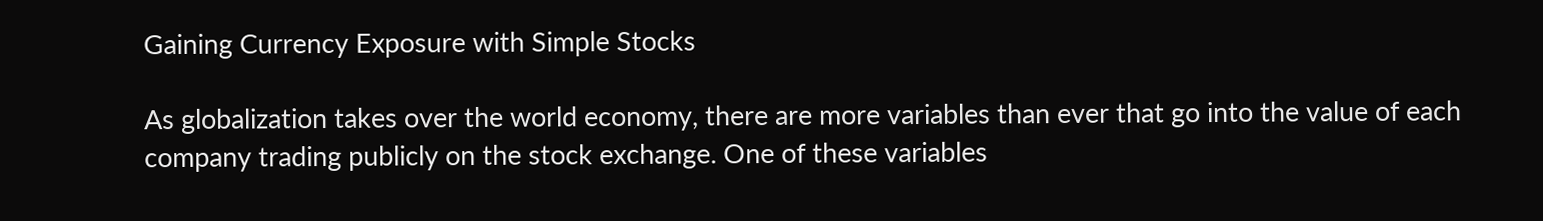Gaining Currency Exposure with Simple Stocks

As globalization takes over the world economy, there are more variables than ever that go into the value of each company trading publicly on the stock exchange. One of these variables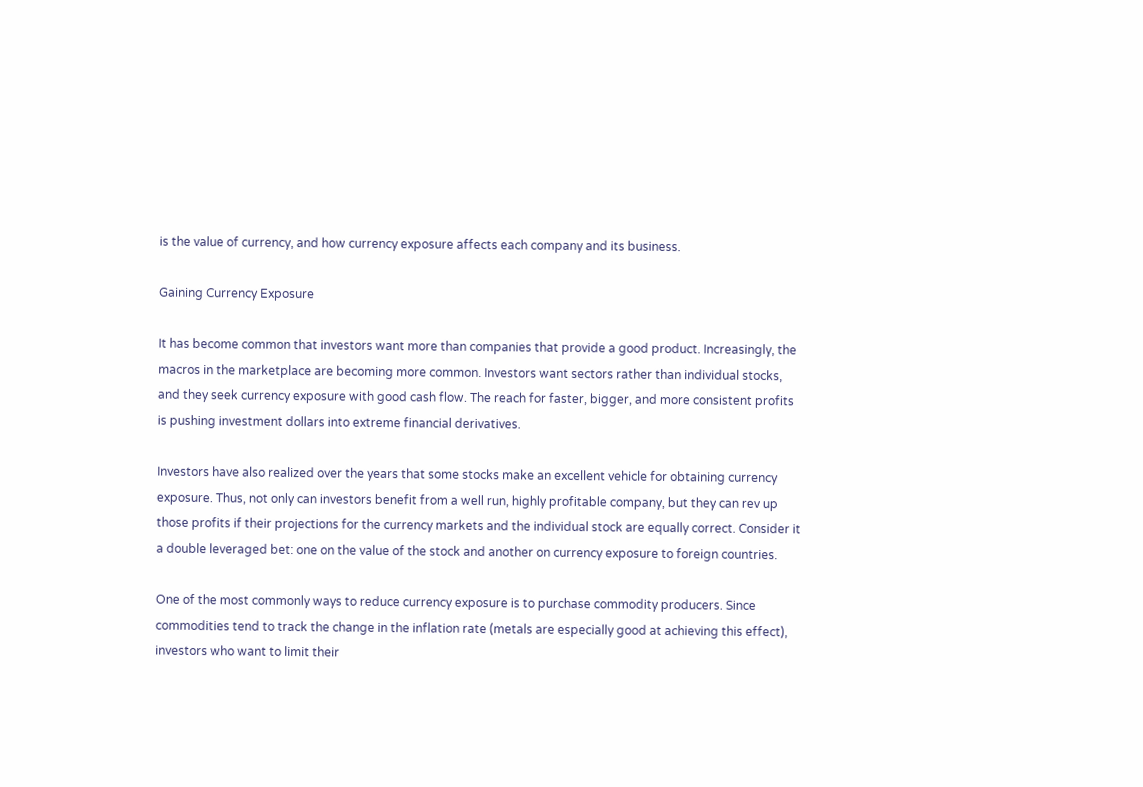is the value of currency, and how currency exposure affects each company and its business.

Gaining Currency Exposure

It has become common that investors want more than companies that provide a good product. Increasingly, the macros in the marketplace are becoming more common. Investors want sectors rather than individual stocks, and they seek currency exposure with good cash flow. The reach for faster, bigger, and more consistent profits is pushing investment dollars into extreme financial derivatives.

Investors have also realized over the years that some stocks make an excellent vehicle for obtaining currency exposure. Thus, not only can investors benefit from a well run, highly profitable company, but they can rev up those profits if their projections for the currency markets and the individual stock are equally correct. Consider it a double leveraged bet: one on the value of the stock and another on currency exposure to foreign countries.

One of the most commonly ways to reduce currency exposure is to purchase commodity producers. Since commodities tend to track the change in the inflation rate (metals are especially good at achieving this effect), investors who want to limit their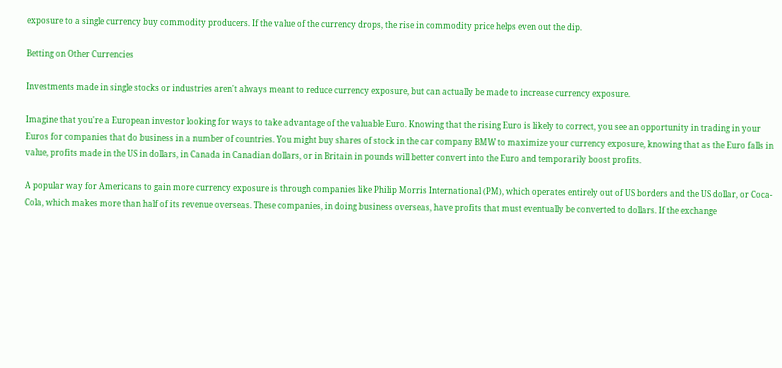exposure to a single currency buy commodity producers. If the value of the currency drops, the rise in commodity price helps even out the dip.

Betting on Other Currencies

Investments made in single stocks or industries aren't always meant to reduce currency exposure, but can actually be made to increase currency exposure.

Imagine that you're a European investor looking for ways to take advantage of the valuable Euro. Knowing that the rising Euro is likely to correct, you see an opportunity in trading in your Euros for companies that do business in a number of countries. You might buy shares of stock in the car company BMW to maximize your currency exposure, knowing that as the Euro falls in value, profits made in the US in dollars, in Canada in Canadian dollars, or in Britain in pounds will better convert into the Euro and temporarily boost profits.

A popular way for Americans to gain more currency exposure is through companies like Philip Morris International (PM), which operates entirely out of US borders and the US dollar, or Coca-Cola, which makes more than half of its revenue overseas. These companies, in doing business overseas, have profits that must eventually be converted to dollars. If the exchange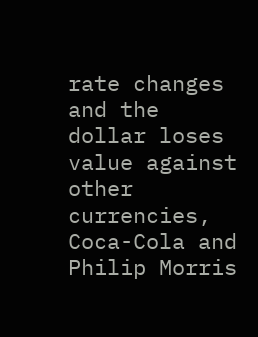rate changes and the dollar loses value against other currencies, Coca-Cola and Philip Morris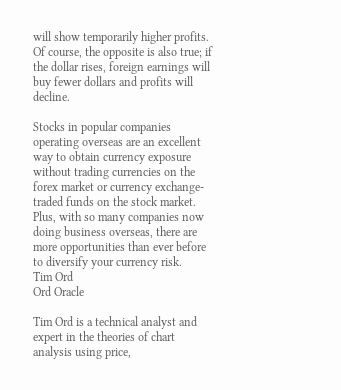will show temporarily higher profits. Of course, the opposite is also true; if the dollar rises, foreign earnings will buy fewer dollars and profits will decline.

Stocks in popular companies operating overseas are an excellent way to obtain currency exposure without trading currencies on the forex market or currency exchange-traded funds on the stock market. Plus, with so many companies now doing business overseas, there are more opportunities than ever before to diversify your currency risk.
Tim Ord
Ord Oracle

Tim Ord is a technical analyst and expert in the theories of chart analysis using price,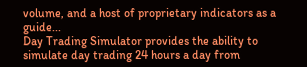volume, and a host of proprietary indicators as a guide...
Day Trading Simulator provides the ability to simulate day trading 24 hours a day from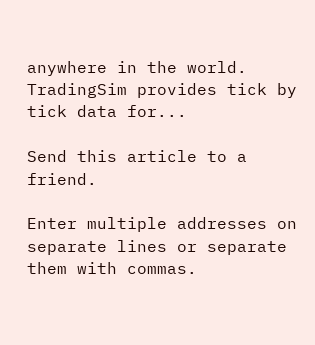anywhere in the world. TradingSim provides tick by tick data for...

Send this article to a friend.

Enter multiple addresses on separate lines or separate them with commas.